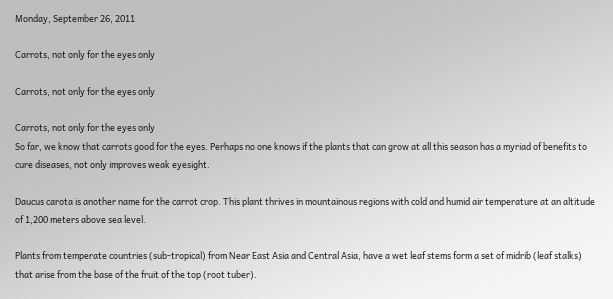Monday, September 26, 2011

Carrots, not only for the eyes only

Carrots, not only for the eyes only

Carrots, not only for the eyes only
So far, we know that carrots good for the eyes. Perhaps no one knows if the plants that can grow at all this season has a myriad of benefits to cure diseases, not only improves weak eyesight.

Daucus carota is another name for the carrot crop. This plant thrives in mountainous regions with cold and humid air temperature at an altitude of 1,200 meters above sea level.

Plants from temperate countries (sub-tropical) from Near East Asia and Central Asia, have a wet leaf stems form a set of midrib (leaf stalks) that arise from the base of the fruit of the top (root tuber).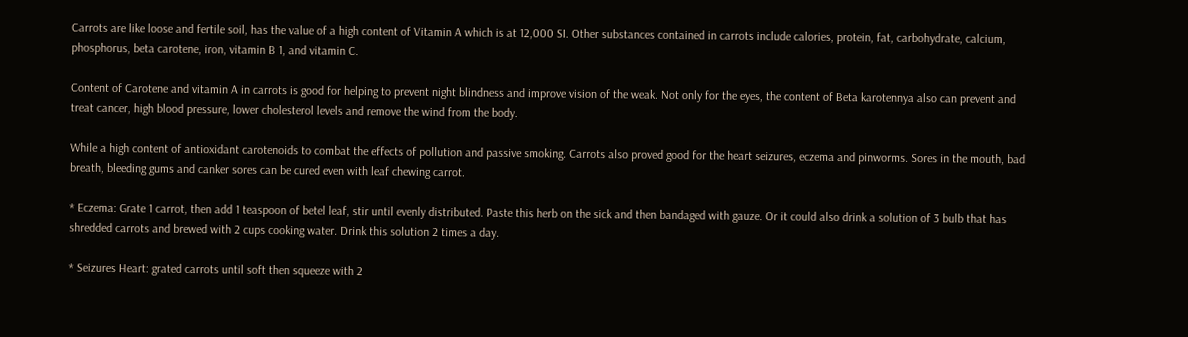Carrots are like loose and fertile soil, has the value of a high content of Vitamin A which is at 12,000 SI. Other substances contained in carrots include calories, protein, fat, carbohydrate, calcium, phosphorus, beta carotene, iron, vitamin B 1, and vitamin C.

Content of Carotene and vitamin A in carrots is good for helping to prevent night blindness and improve vision of the weak. Not only for the eyes, the content of Beta karotennya also can prevent and treat cancer, high blood pressure, lower cholesterol levels and remove the wind from the body.

While a high content of antioxidant carotenoids to combat the effects of pollution and passive smoking. Carrots also proved good for the heart seizures, eczema and pinworms. Sores in the mouth, bad breath, bleeding gums and canker sores can be cured even with leaf chewing carrot.

* Eczema: Grate 1 carrot, then add 1 teaspoon of betel leaf, stir until evenly distributed. Paste this herb on the sick and then bandaged with gauze. Or it could also drink a solution of 3 bulb that has shredded carrots and brewed with 2 cups cooking water. Drink this solution 2 times a day.

* Seizures Heart: grated carrots until soft then squeeze with 2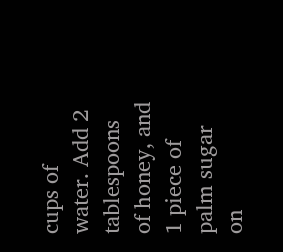cups of water. Add 2 tablespoons of honey, and 1 piece of palm sugar on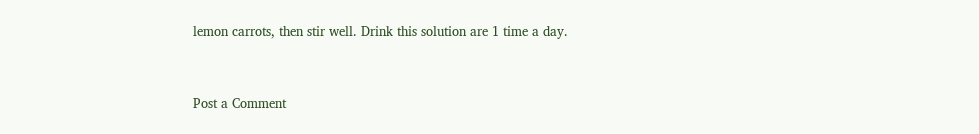lemon carrots, then stir well. Drink this solution are 1 time a day.


Post a Comment